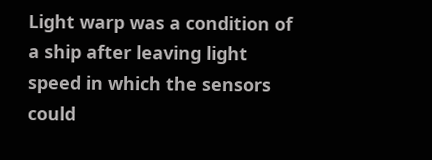Light warp was a condition of a ship after leaving light speed in which the sensors could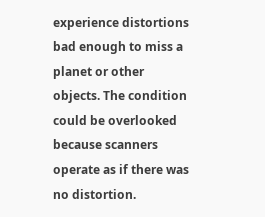experience distortions bad enough to miss a planet or other objects. The condition could be overlooked because scanners operate as if there was no distortion.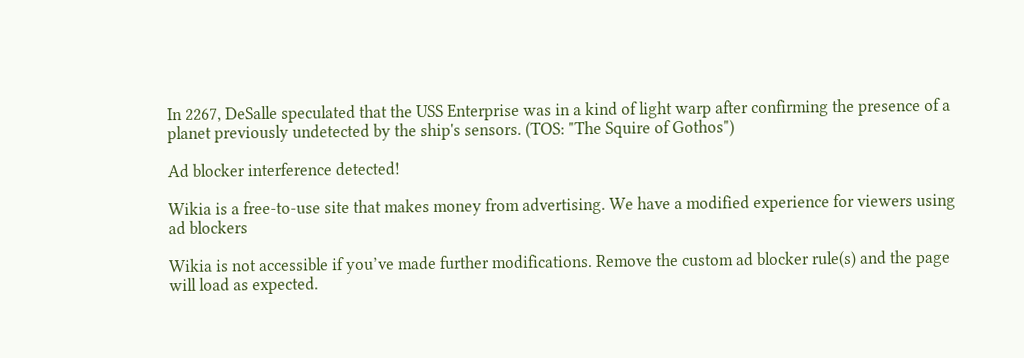In 2267, DeSalle speculated that the USS Enterprise was in a kind of light warp after confirming the presence of a planet previously undetected by the ship's sensors. (TOS: "The Squire of Gothos")

Ad blocker interference detected!

Wikia is a free-to-use site that makes money from advertising. We have a modified experience for viewers using ad blockers

Wikia is not accessible if you’ve made further modifications. Remove the custom ad blocker rule(s) and the page will load as expected.